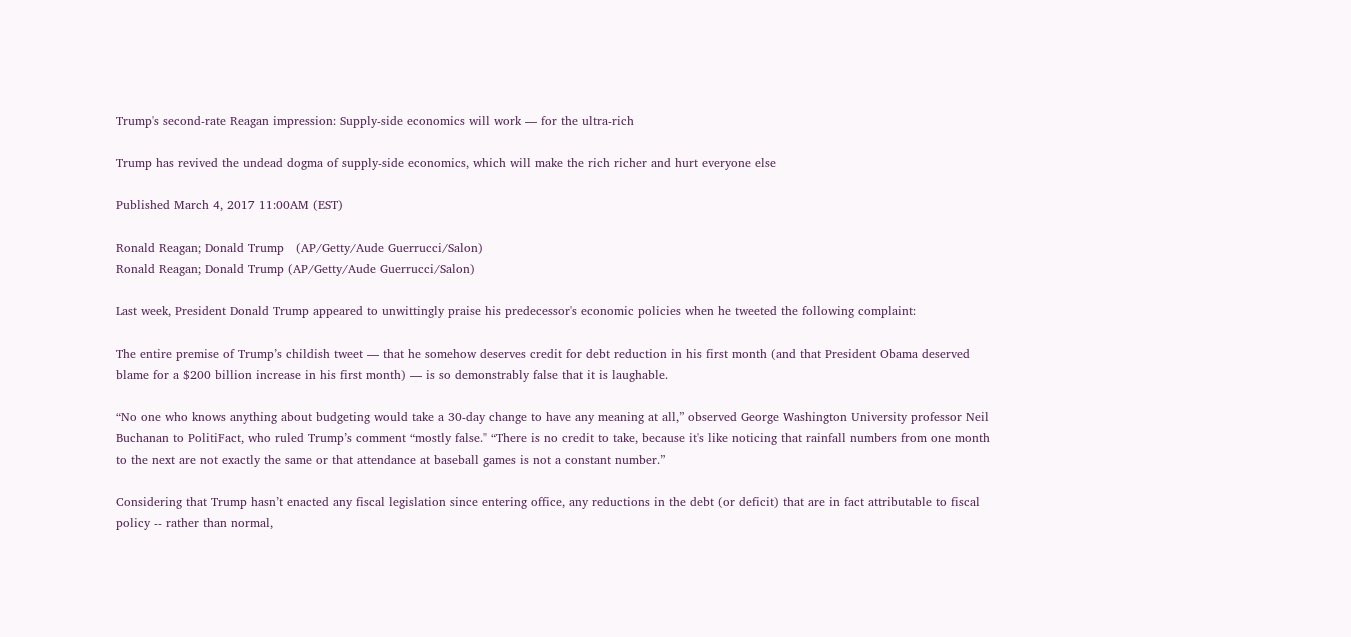Trump's second-rate Reagan impression: Supply-side economics will work — for the ultra-rich

Trump has revived the undead dogma of supply-side economics, which will make the rich richer and hurt everyone else

Published March 4, 2017 11:00AM (EST)

Ronald Reagan; Donald Trump   (AP/Getty/Aude Guerrucci/Salon)
Ronald Reagan; Donald Trump (AP/Getty/Aude Guerrucci/Salon)

Last week, President Donald Trump appeared to unwittingly praise his predecessor's economic policies when he tweeted the following complaint:

The entire premise of Trump’s childish tweet — that he somehow deserves credit for debt reduction in his first month (and that President Obama deserved blame for a $200 billion increase in his first month) — is so demonstrably false that it is laughable.

“No one who knows anything about budgeting would take a 30-day change to have any meaning at all,” observed George Washington University professor Neil Buchanan to PolitiFact, who ruled Trump’s comment “mostly false." “There is no credit to take, because it's like noticing that rainfall numbers from one month to the next are not exactly the same or that attendance at baseball games is not a constant number.”

Considering that Trump hasn’t enacted any fiscal legislation since entering office, any reductions in the debt (or deficit) that are in fact attributable to fiscal policy -- rather than normal,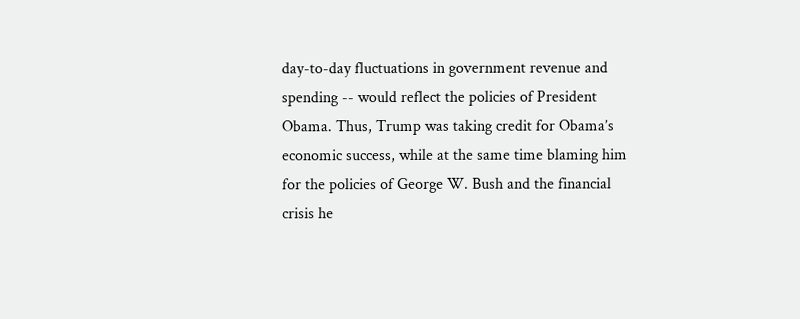day-to-day fluctuations in government revenue and spending -- would reflect the policies of President Obama. Thus, Trump was taking credit for Obama’s economic success, while at the same time blaming him for the policies of George W. Bush and the financial crisis he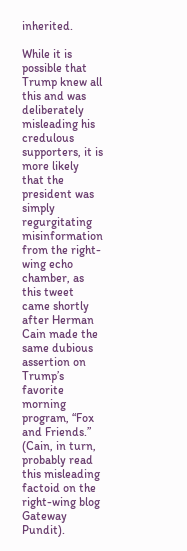inherited.

While it is possible that Trump knew all this and was deliberately misleading his credulous supporters, it is more likely that the president was simply regurgitating misinformation from the right-wing echo chamber, as this tweet came shortly after Herman Cain made the same dubious assertion on Trump’s favorite morning program, “Fox and Friends.” (Cain, in turn, probably read this misleading factoid on the right-wing blog Gateway Pundit).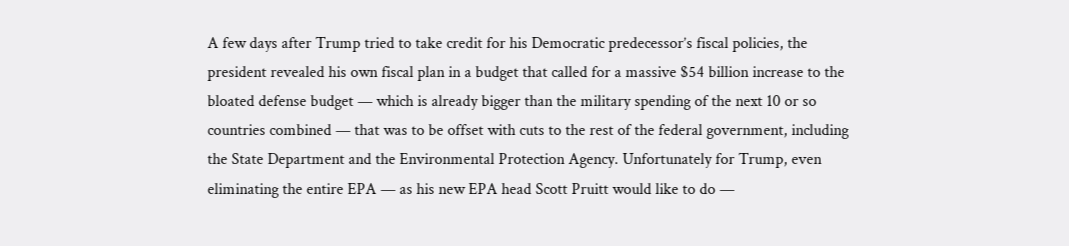A few days after Trump tried to take credit for his Democratic predecessor’s fiscal policies, the president revealed his own fiscal plan in a budget that called for a massive $54 billion increase to the bloated defense budget — which is already bigger than the military spending of the next 10 or so countries combined — that was to be offset with cuts to the rest of the federal government, including the State Department and the Environmental Protection Agency. Unfortunately for Trump, even eliminating the entire EPA — as his new EPA head Scott Pruitt would like to do —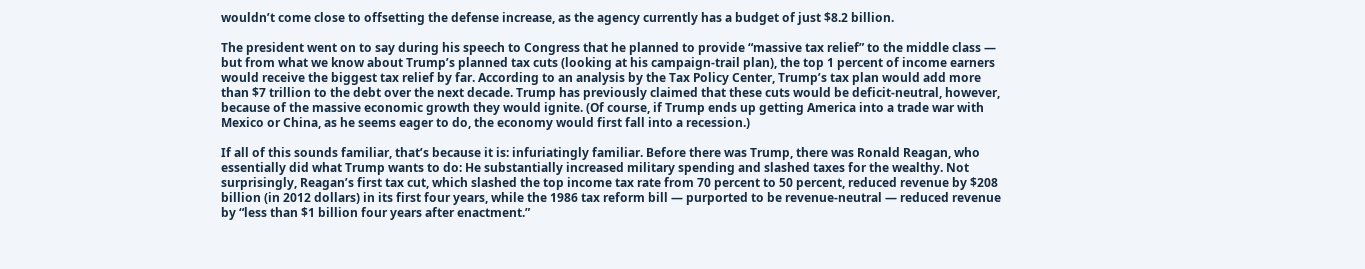wouldn’t come close to offsetting the defense increase, as the agency currently has a budget of just $8.2 billion.

The president went on to say during his speech to Congress that he planned to provide “massive tax relief” to the middle class — but from what we know about Trump’s planned tax cuts (looking at his campaign-trail plan), the top 1 percent of income earners would receive the biggest tax relief by far. According to an analysis by the Tax Policy Center, Trump’s tax plan would add more than $7 trillion to the debt over the next decade. Trump has previously claimed that these cuts would be deficit-neutral, however, because of the massive economic growth they would ignite. (Of course, if Trump ends up getting America into a trade war with Mexico or China, as he seems eager to do, the economy would first fall into a recession.)

If all of this sounds familiar, that’s because it is: infuriatingly familiar. Before there was Trump, there was Ronald Reagan, who essentially did what Trump wants to do: He substantially increased military spending and slashed taxes for the wealthy. Not surprisingly, Reagan’s first tax cut, which slashed the top income tax rate from 70 percent to 50 percent, reduced revenue by $208 billion (in 2012 dollars) in its first four years, while the 1986 tax reform bill — purported to be revenue-neutral — reduced revenue by “less than $1 billion four years after enactment.”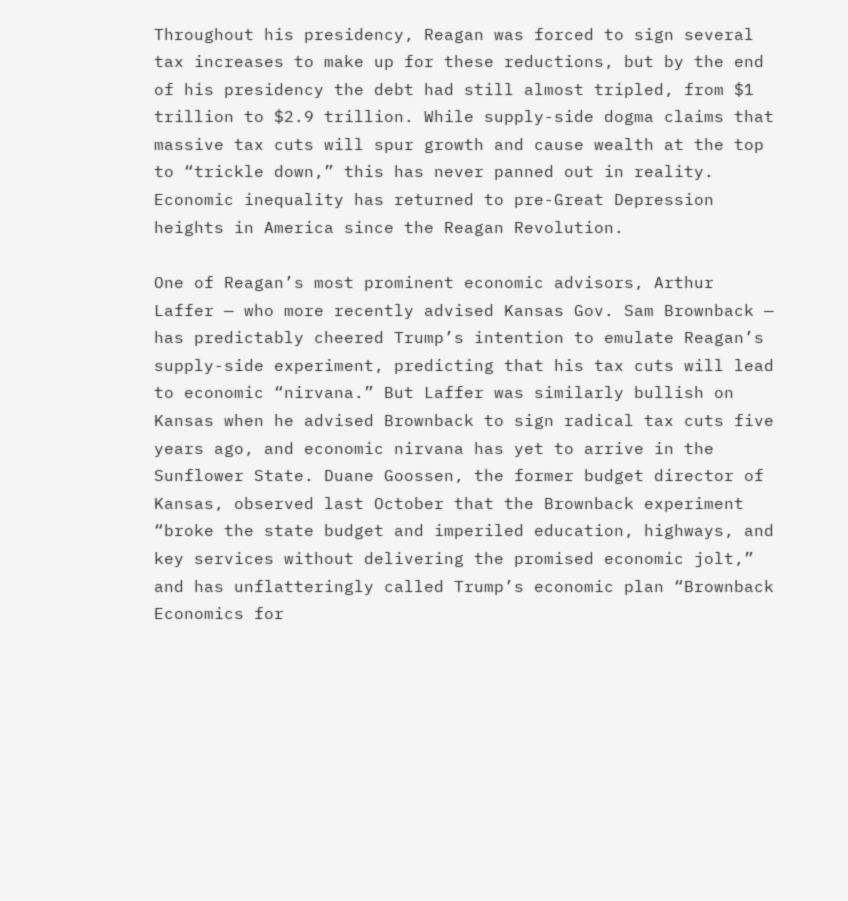Throughout his presidency, Reagan was forced to sign several tax increases to make up for these reductions, but by the end of his presidency the debt had still almost tripled, from $1 trillion to $2.9 trillion. While supply-side dogma claims that massive tax cuts will spur growth and cause wealth at the top to “trickle down,” this has never panned out in reality. Economic inequality has returned to pre-Great Depression heights in America since the Reagan Revolution.

One of Reagan’s most prominent economic advisors, Arthur Laffer — who more recently advised Kansas Gov. Sam Brownback — has predictably cheered Trump’s intention to emulate Reagan’s supply-side experiment, predicting that his tax cuts will lead to economic “nirvana.” But Laffer was similarly bullish on Kansas when he advised Brownback to sign radical tax cuts five years ago, and economic nirvana has yet to arrive in the Sunflower State. Duane Goossen, the former budget director of Kansas, observed last October that the Brownback experiment “broke the state budget and imperiled education, highways, and key services without delivering the promised economic jolt,” and has unflatteringly called Trump’s economic plan “Brownback Economics for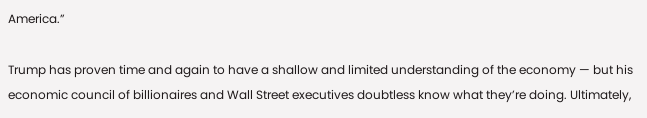America.”

Trump has proven time and again to have a shallow and limited understanding of the economy — but his economic council of billionaires and Wall Street executives doubtless know what they’re doing. Ultimately,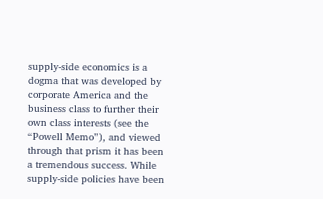supply-side economics is a dogma that was developed by corporate America and the business class to further their own class interests (see the “Powell Memo”), and viewed through that prism it has been a tremendous success. While supply-side policies have been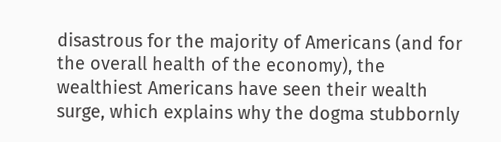disastrous for the majority of Americans (and for the overall health of the economy), the wealthiest Americans have seen their wealth surge, which explains why the dogma stubbornly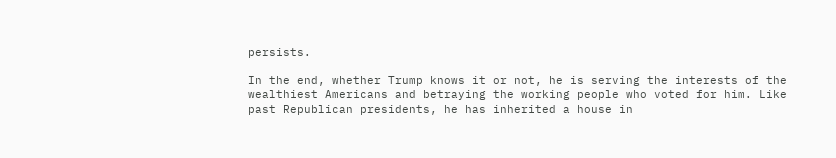persists.

In the end, whether Trump knows it or not, he is serving the interests of the wealthiest Americans and betraying the working people who voted for him. Like past Republican presidents, he has inherited a house in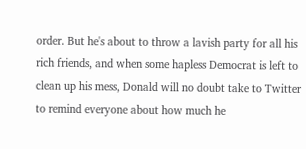order. But he's about to throw a lavish party for all his rich friends, and when some hapless Democrat is left to clean up his mess, Donald will no doubt take to Twitter to remind everyone about how much he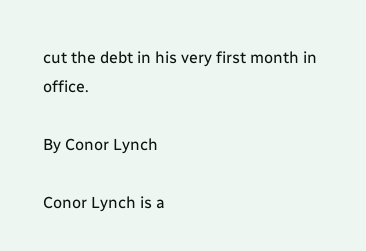cut the debt in his very first month in office.

By Conor Lynch

Conor Lynch is a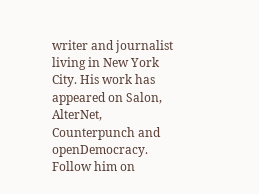writer and journalist living in New York City. His work has appeared on Salon, AlterNet, Counterpunch and openDemocracy. Follow him on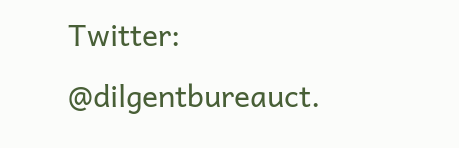Twitter: @dilgentbureauct.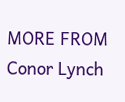MORE FROM Conor Lynch